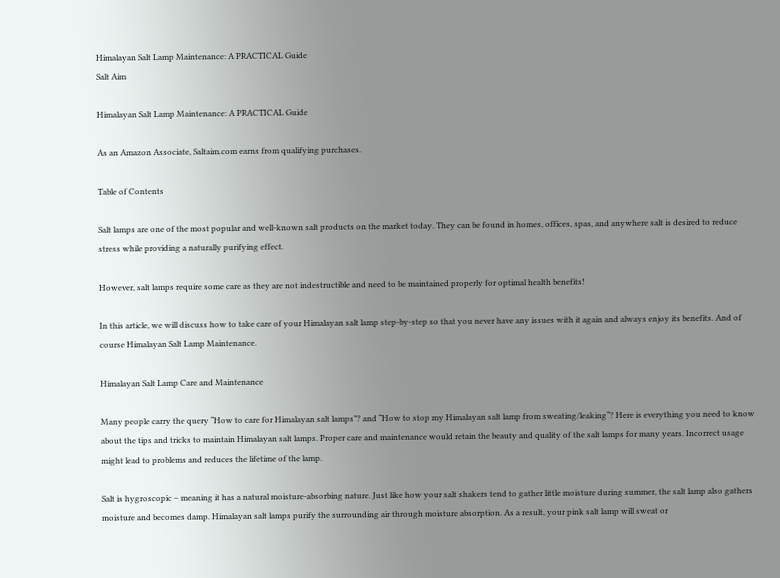Himalayan Salt Lamp Maintenance: A PRACTICAL Guide
Salt Aim

Himalayan Salt Lamp Maintenance: A PRACTICAL Guide

As an Amazon Associate, Saltaim.com earns from qualifying purchases.

Table of Contents

Salt lamps are one of the most popular and well-known salt products on the market today. They can be found in homes, offices, spas, and anywhere salt is desired to reduce stress while providing a naturally purifying effect.

However, salt lamps require some care as they are not indestructible and need to be maintained properly for optimal health benefits!

In this article, we will discuss how to take care of your Himalayan salt lamp step-by-step so that you never have any issues with it again and always enjoy its benefits. And of course Himalayan Salt Lamp Maintenance.

Himalayan Salt Lamp Care and Maintenance

Many people carry the query “How to care for Himalayan salt lamps”? and “How to stop my Himalayan salt lamp from sweating/leaking“? Here is everything you need to know about the tips and tricks to maintain Himalayan salt lamps. Proper care and maintenance would retain the beauty and quality of the salt lamps for many years. Incorrect usage might lead to problems and reduces the lifetime of the lamp.

Salt is hygroscopic – meaning it has a natural moisture-absorbing nature. Just like how your salt shakers tend to gather little moisture during summer, the salt lamp also gathers moisture and becomes damp. Himalayan salt lamps purify the surrounding air through moisture absorption. As a result, your pink salt lamp will sweat or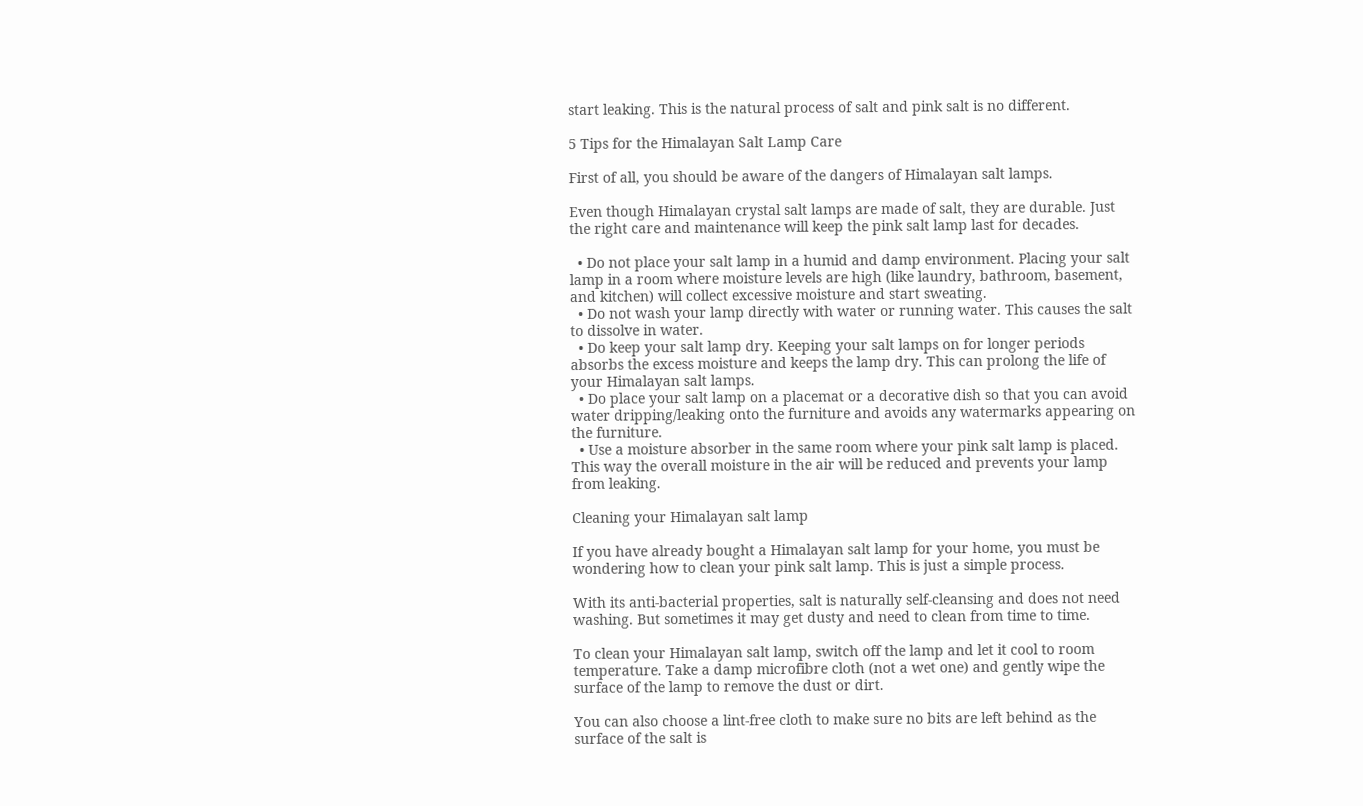start leaking. This is the natural process of salt and pink salt is no different.

5 Tips for the Himalayan Salt Lamp Care

First of all, you should be aware of the dangers of Himalayan salt lamps.

Even though Himalayan crystal salt lamps are made of salt, they are durable. Just the right care and maintenance will keep the pink salt lamp last for decades.

  • Do not place your salt lamp in a humid and damp environment. Placing your salt lamp in a room where moisture levels are high (like laundry, bathroom, basement, and kitchen) will collect excessive moisture and start sweating.
  • Do not wash your lamp directly with water or running water. This causes the salt to dissolve in water.
  • Do keep your salt lamp dry. Keeping your salt lamps on for longer periods absorbs the excess moisture and keeps the lamp dry. This can prolong the life of your Himalayan salt lamps.
  • Do place your salt lamp on a placemat or a decorative dish so that you can avoid water dripping/leaking onto the furniture and avoids any watermarks appearing on the furniture.
  • Use a moisture absorber in the same room where your pink salt lamp is placed. This way the overall moisture in the air will be reduced and prevents your lamp from leaking.

Cleaning your Himalayan salt lamp

If you have already bought a Himalayan salt lamp for your home, you must be wondering how to clean your pink salt lamp. This is just a simple process.

With its anti-bacterial properties, salt is naturally self-cleansing and does not need washing. But sometimes it may get dusty and need to clean from time to time.

To clean your Himalayan salt lamp, switch off the lamp and let it cool to room temperature. Take a damp microfibre cloth (not a wet one) and gently wipe the surface of the lamp to remove the dust or dirt.

You can also choose a lint-free cloth to make sure no bits are left behind as the surface of the salt is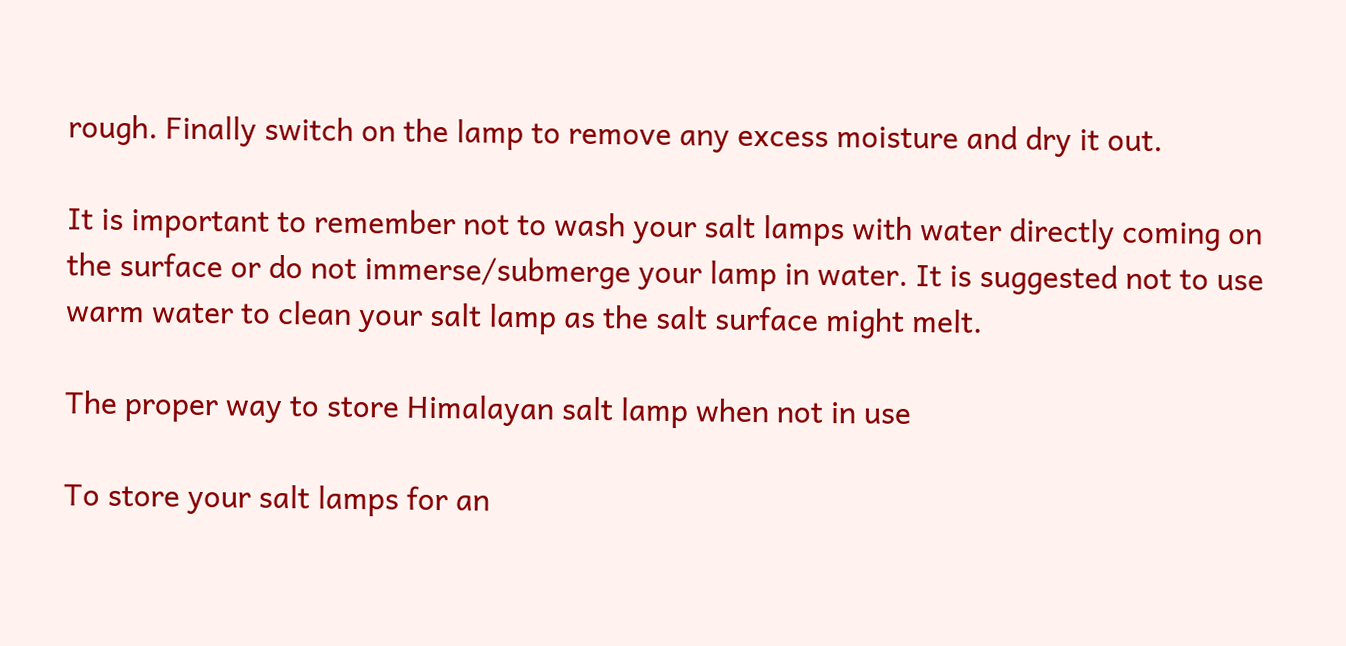rough. Finally switch on the lamp to remove any excess moisture and dry it out.

It is important to remember not to wash your salt lamps with water directly coming on the surface or do not immerse/submerge your lamp in water. It is suggested not to use warm water to clean your salt lamp as the salt surface might melt.

The proper way to store Himalayan salt lamp when not in use

To store your salt lamps for an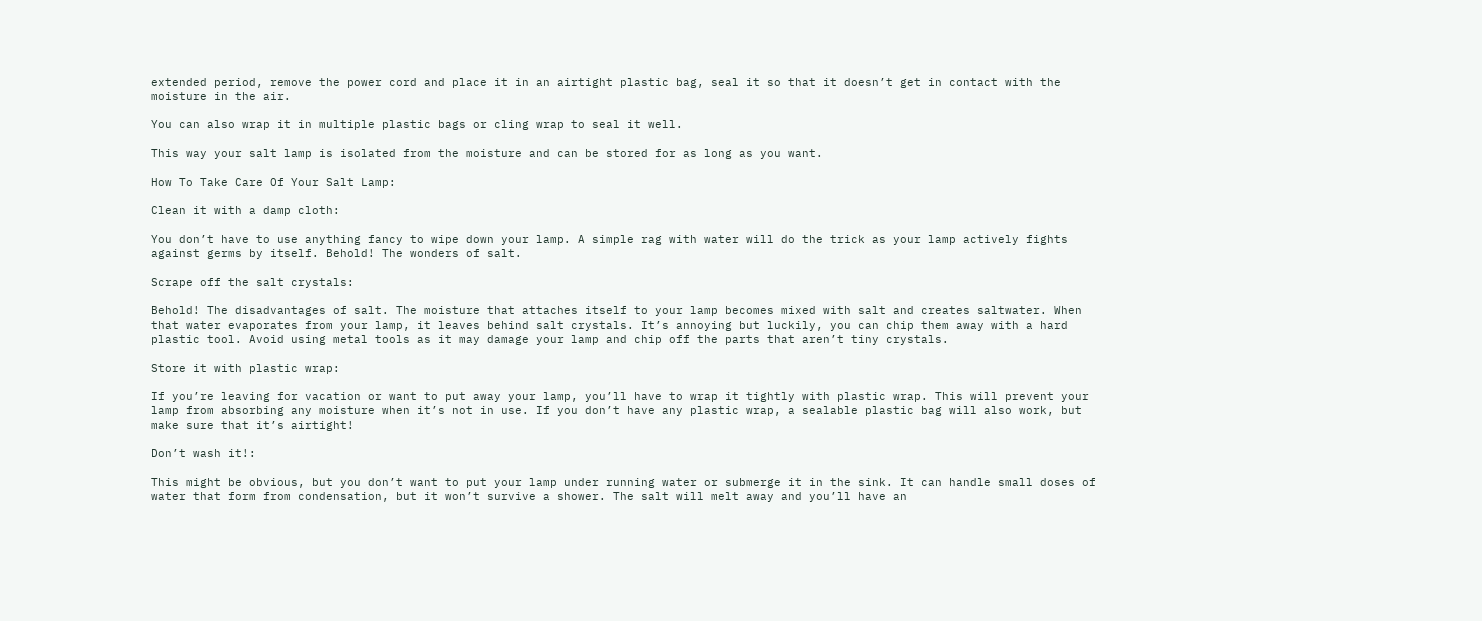extended period, remove the power cord and place it in an airtight plastic bag, seal it so that it doesn’t get in contact with the moisture in the air.

You can also wrap it in multiple plastic bags or cling wrap to seal it well.

This way your salt lamp is isolated from the moisture and can be stored for as long as you want.

How To Take Care Of Your Salt Lamp:

Clean it with a damp cloth:

You don’t have to use anything fancy to wipe down your lamp. A simple rag with water will do the trick as your lamp actively fights against germs by itself. Behold! The wonders of salt.

Scrape off the salt crystals:

Behold! The disadvantages of salt. The moisture that attaches itself to your lamp becomes mixed with salt and creates saltwater. When that water evaporates from your lamp, it leaves behind salt crystals. It’s annoying but luckily, you can chip them away with a hard plastic tool. Avoid using metal tools as it may damage your lamp and chip off the parts that aren’t tiny crystals.

Store it with plastic wrap:

If you’re leaving for vacation or want to put away your lamp, you’ll have to wrap it tightly with plastic wrap. This will prevent your lamp from absorbing any moisture when it’s not in use. If you don’t have any plastic wrap, a sealable plastic bag will also work, but make sure that it’s airtight!

Don’t wash it!:

This might be obvious, but you don’t want to put your lamp under running water or submerge it in the sink. It can handle small doses of water that form from condensation, but it won’t survive a shower. The salt will melt away and you’ll have an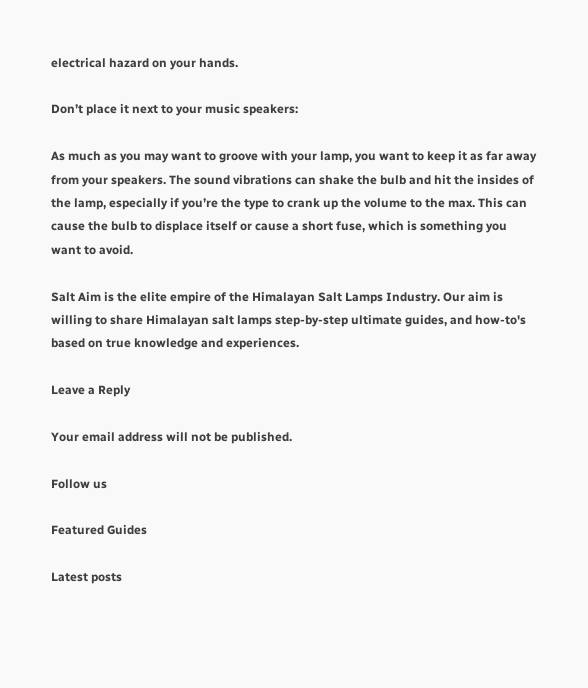electrical hazard on your hands.

Don’t place it next to your music speakers:

As much as you may want to groove with your lamp, you want to keep it as far away from your speakers. The sound vibrations can shake the bulb and hit the insides of the lamp, especially if you’re the type to crank up the volume to the max. This can cause the bulb to displace itself or cause a short fuse, which is something you want to avoid.

Salt Aim is the elite empire of the Himalayan Salt Lamps Industry. Our aim is willing to share Himalayan salt lamps step-by-step ultimate guides, and how-to's based on true knowledge and experiences.

Leave a Reply

Your email address will not be published.

Follow us

Featured Guides

Latest posts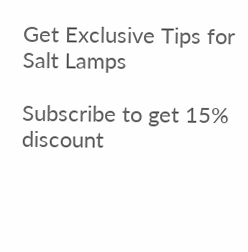Get Exclusive Tips for Salt Lamps

Subscribe to get 15% discount